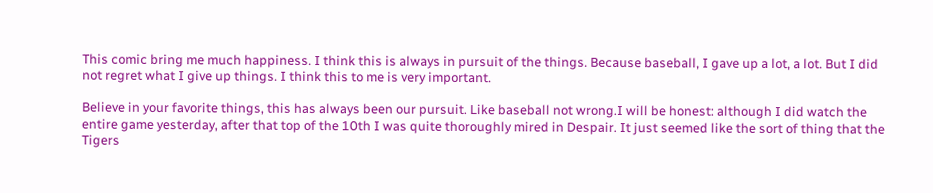This comic bring me much happiness. I think this is always in pursuit of the things. Because baseball, I gave up a lot, a lot. But I did not regret what I give up things. I think this to me is very important.

Believe in your favorite things, this has always been our pursuit. Like baseball not wrong.I will be honest: although I did watch the entire game yesterday, after that top of the 10th I was quite thoroughly mired in Despair. It just seemed like the sort of thing that the Tigers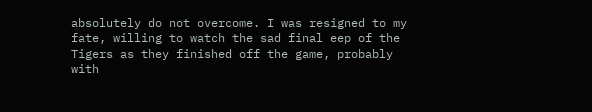absolutely do not overcome. I was resigned to my fate, willing to watch the sad final eep of the Tigers as they finished off the game, probably with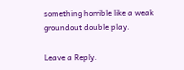something horrible like a weak groundout double play.

Leave a Reply.